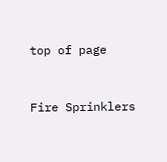top of page


Fire Sprinklers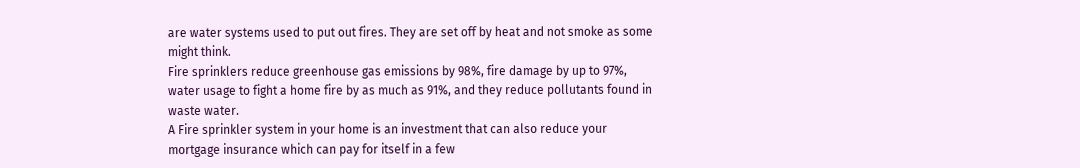are water systems used to put out fires. They are set off by heat and not smoke as some might think.
Fire sprinklers reduce greenhouse gas emissions by 98%, fire damage by up to 97%, water usage to fight a home fire by as much as 91%, and they reduce pollutants found in waste water.
A Fire sprinkler system in your home is an investment that can also reduce your mortgage insurance which can pay for itself in a few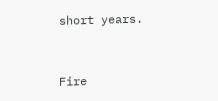short years.


Fire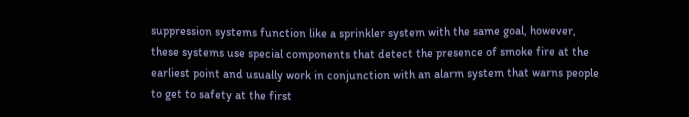suppression systems function like a sprinkler system with the same goal, however, these systems use special components that detect the presence of smoke fire at the earliest point and usually work in conjunction with an alarm system that warns people to get to safety at the first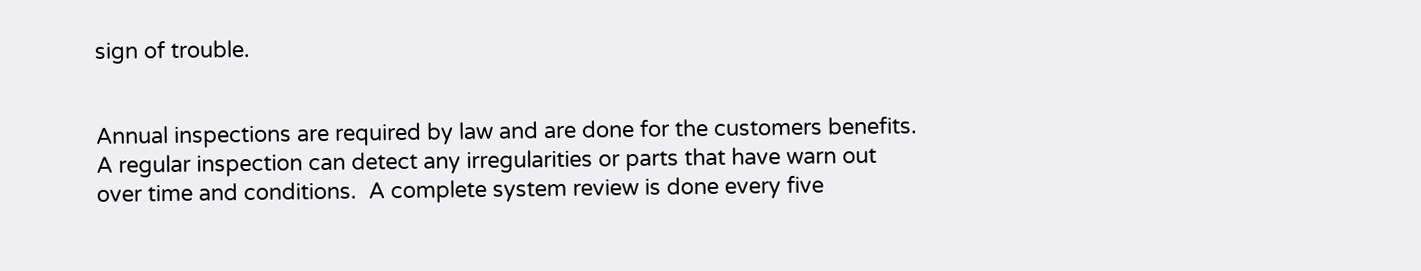sign of trouble.


Annual inspections are required by law and are done for the customers benefits.  A regular inspection can detect any irregularities or parts that have warn out over time and conditions.  A complete system review is done every five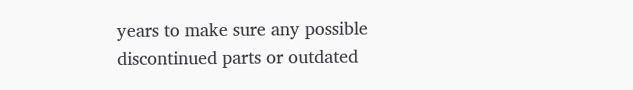years to make sure any possible discontinued parts or outdated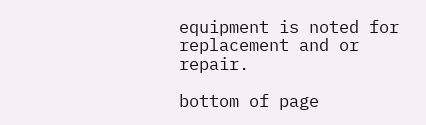equipment is noted for replacement and or repair.

bottom of page